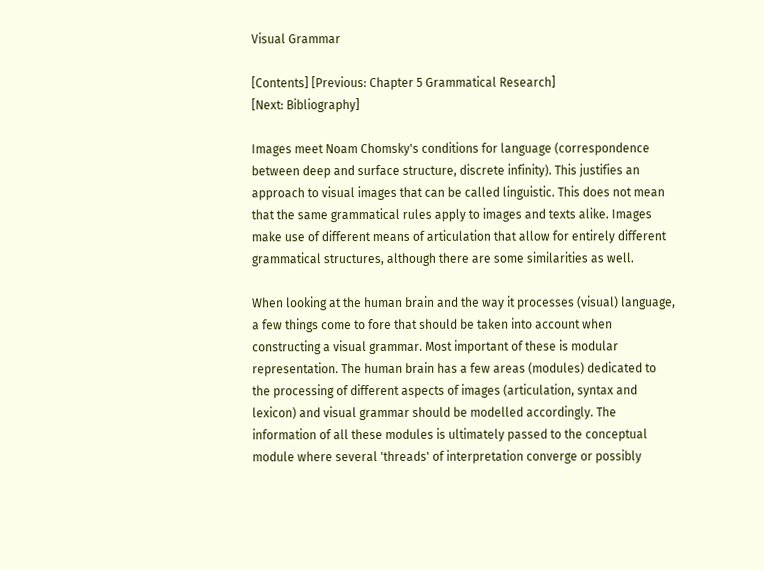Visual Grammar

[Contents] [Previous: Chapter 5 Grammatical Research]
[Next: Bibliography]

Images meet Noam Chomsky's conditions for language (correspondence between deep and surface structure, discrete infinity). This justifies an approach to visual images that can be called linguistic. This does not mean that the same grammatical rules apply to images and texts alike. Images make use of different means of articulation that allow for entirely different grammatical structures, although there are some similarities as well.

When looking at the human brain and the way it processes (visual) language, a few things come to fore that should be taken into account when constructing a visual grammar. Most important of these is modular representation. The human brain has a few areas (modules) dedicated to the processing of different aspects of images (articulation, syntax and lexicon) and visual grammar should be modelled accordingly. The information of all these modules is ultimately passed to the conceptual module where several 'threads' of interpretation converge or possibly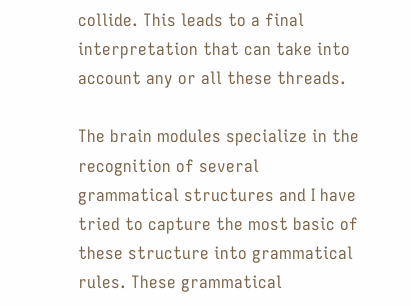collide. This leads to a final interpretation that can take into account any or all these threads.

The brain modules specialize in the recognition of several grammatical structures and I have tried to capture the most basic of these structure into grammatical rules. These grammatical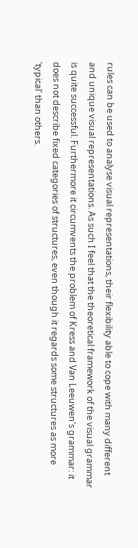rules can be used to analyse visual representations, their flexibility able to cope with many different and unique visual representations. As such I feel that the theoretical framework of the visual grammar is quite successful. Furthermore it circumvents the problem of Kress and Van Leeuwen's grammar: it does not describe fixed categories of structures, even though it regards some structures as more 'typical' than others.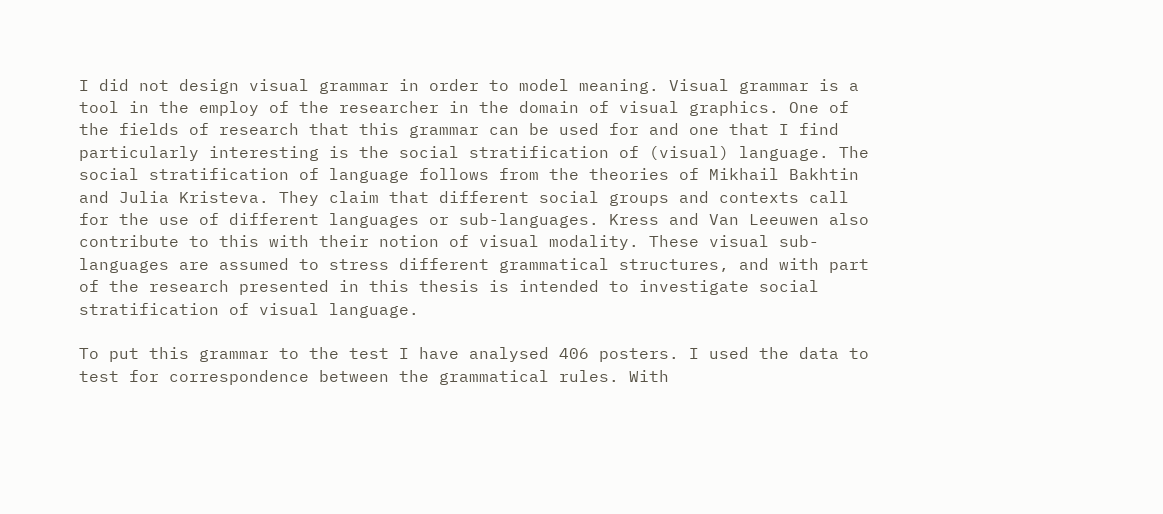I did not design visual grammar in order to model meaning. Visual grammar is a tool in the employ of the researcher in the domain of visual graphics. One of the fields of research that this grammar can be used for and one that I find particularly interesting is the social stratification of (visual) language. The social stratification of language follows from the theories of Mikhail Bakhtin and Julia Kristeva. They claim that different social groups and contexts call for the use of different languages or sub-languages. Kress and Van Leeuwen also contribute to this with their notion of visual modality. These visual sub-languages are assumed to stress different grammatical structures, and with part of the research presented in this thesis is intended to investigate social stratification of visual language.

To put this grammar to the test I have analysed 406 posters. I used the data to test for correspondence between the grammatical rules. With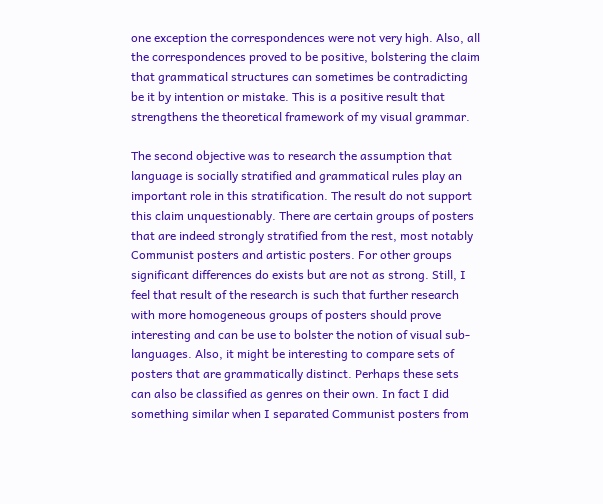one exception the correspondences were not very high. Also, all the correspondences proved to be positive, bolstering the claim that grammatical structures can sometimes be contradicting be it by intention or mistake. This is a positive result that strengthens the theoretical framework of my visual grammar.

The second objective was to research the assumption that language is socially stratified and grammatical rules play an important role in this stratification. The result do not support this claim unquestionably. There are certain groups of posters that are indeed strongly stratified from the rest, most notably Communist posters and artistic posters. For other groups significant differences do exists but are not as strong. Still, I feel that result of the research is such that further research with more homogeneous groups of posters should prove interesting and can be use to bolster the notion of visual sub-languages. Also, it might be interesting to compare sets of posters that are grammatically distinct. Perhaps these sets can also be classified as genres on their own. In fact I did something similar when I separated Communist posters from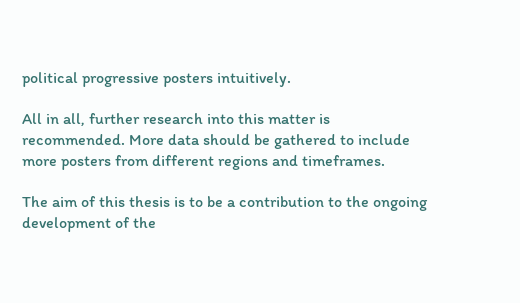political progressive posters intuitively.

All in all, further research into this matter is recommended. More data should be gathered to include more posters from different regions and timeframes.

The aim of this thesis is to be a contribution to the ongoing development of the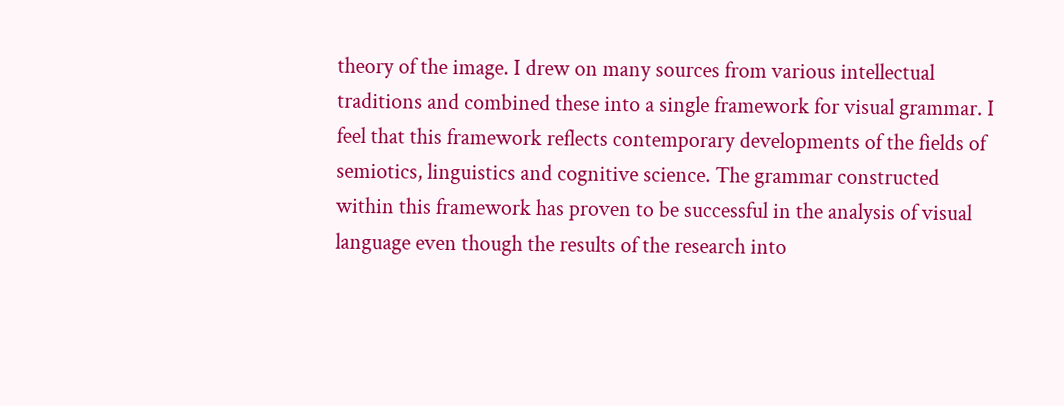theory of the image. I drew on many sources from various intellectual traditions and combined these into a single framework for visual grammar. I feel that this framework reflects contemporary developments of the fields of semiotics, linguistics and cognitive science. The grammar constructed within this framework has proven to be successful in the analysis of visual language even though the results of the research into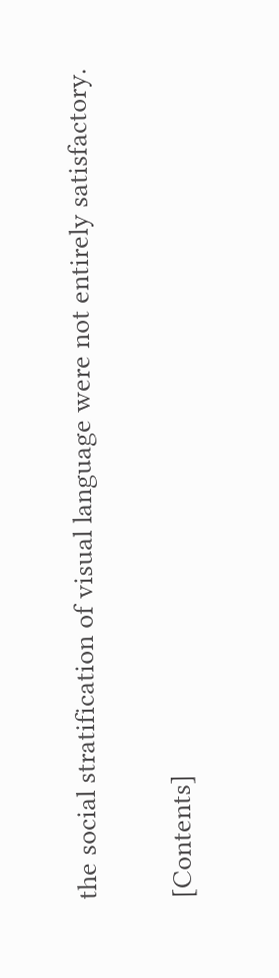the social stratification of visual language were not entirely satisfactory.

[Contents]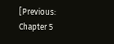[Previous: Chapter 5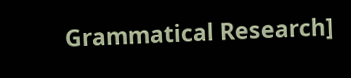Grammatical Research]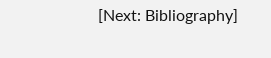[Next: Bibliography]